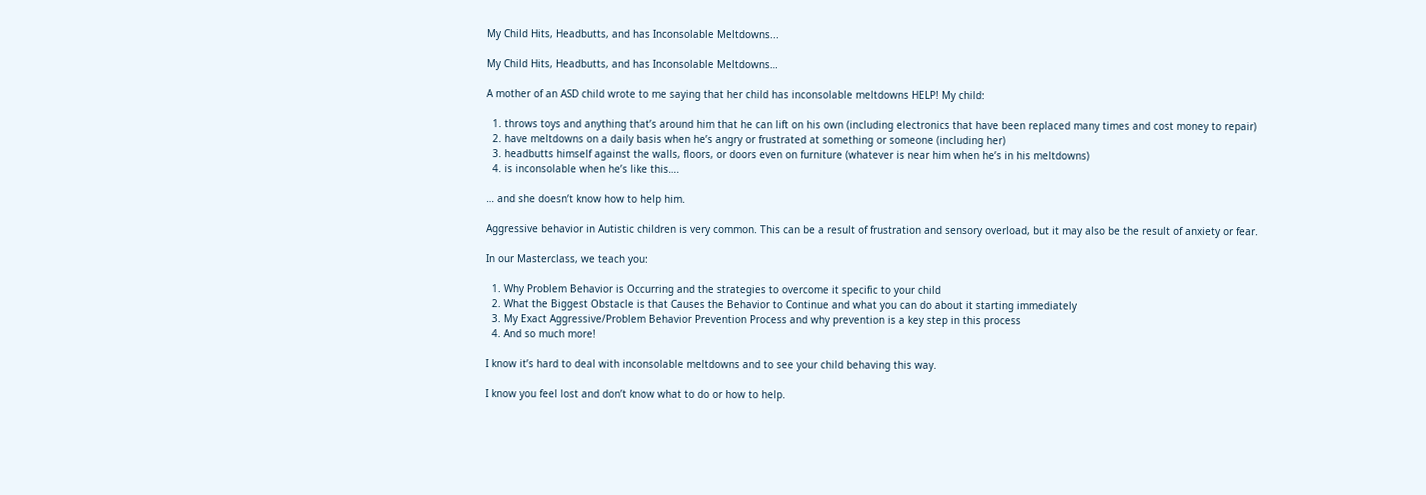My Child Hits, Headbutts, and has Inconsolable Meltdowns...

My Child Hits, Headbutts, and has Inconsolable Meltdowns…

A mother of an ASD child wrote to me saying that her child has inconsolable meltdowns HELP! My child:

  1. throws toys and anything that’s around him that he can lift on his own (including electronics that have been replaced many times and cost money to repair)
  2. have meltdowns on a daily basis when he’s angry or frustrated at something or someone (including her)
  3. headbutts himself against the walls, floors, or doors even on furniture (whatever is near him when he’s in his meltdowns)
  4. is inconsolable when he’s like this….

… and she doesn’t know how to help him.

Aggressive behavior in Autistic children is very common. This can be a result of frustration and sensory overload, but it may also be the result of anxiety or fear.

In our Masterclass, we teach you:

  1. Why Problem Behavior is Occurring and the strategies to overcome it specific to your child
  2. What the Biggest Obstacle is that Causes the Behavior to Continue and what you can do about it starting immediately
  3. My Exact Aggressive/Problem Behavior Prevention Process and why prevention is a key step in this process
  4. And so much more!

I know it’s hard to deal with inconsolable meltdowns and to see your child behaving this way.

I know you feel lost and don’t know what to do or how to help.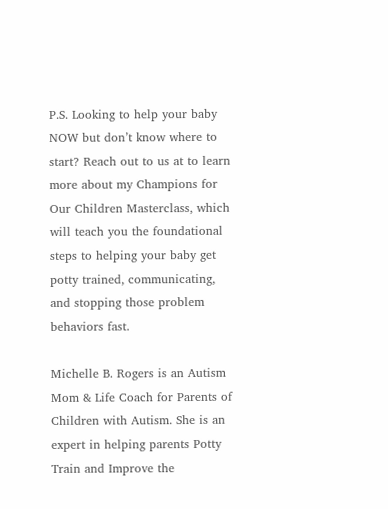P.S. Looking to help your baby NOW but don’t know where to start? Reach out to us at to learn more about my Champions for Our Children Masterclass, which will teach you the foundational steps to helping your baby get potty trained, communicating, and stopping those problem behaviors fast.

Michelle B. Rogers is an Autism Mom & Life Coach for Parents of Children with Autism. She is an expert in helping parents Potty Train and Improve the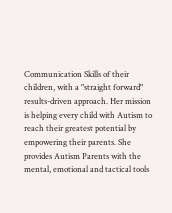Communication Skills of their children, with a "straight forward" results-driven approach. Her mission is helping every child with Autism to reach their greatest potential by empowering their parents. She provides Autism Parents with the mental, emotional and tactical tools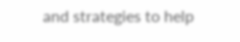and strategies to help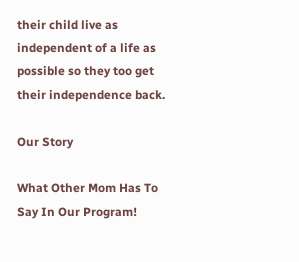their child live as independent of a life as possible so they too get their independence back.

Our Story

What Other Mom Has To Say In Our Program!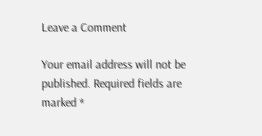Leave a Comment

Your email address will not be published. Required fields are marked *